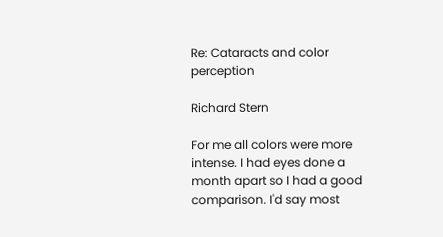Re: Cataracts and color perception

Richard Stern

For me all colors were more intense. I had eyes done a month apart so I had a good comparison. I'd say most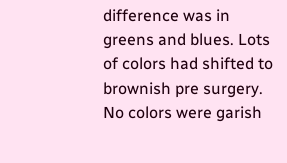difference was in greens and blues. Lots of colors had shifted to brownish pre surgery. No colors were garish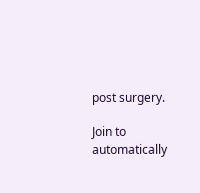post surgery.

Join to automatically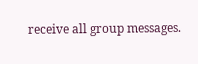receive all group messages.